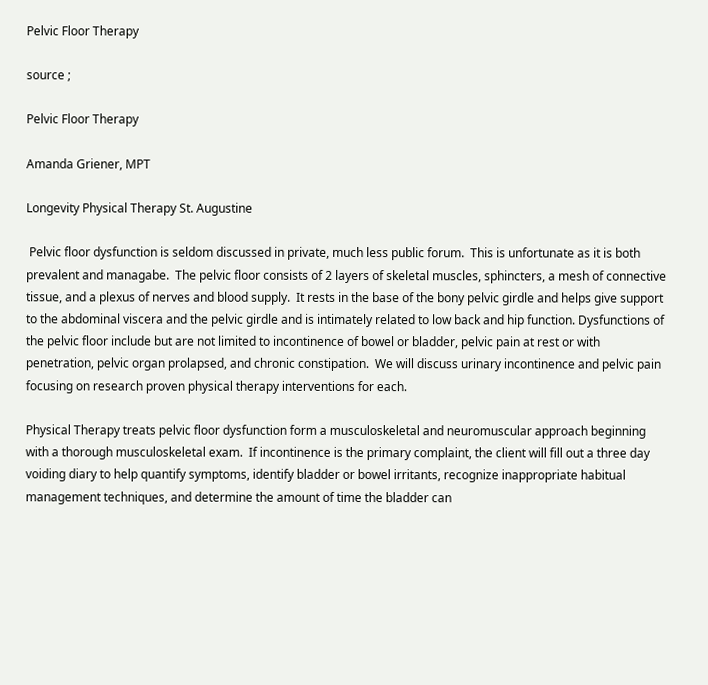Pelvic Floor Therapy

source ;

Pelvic Floor Therapy

Amanda Griener, MPT

Longevity Physical Therapy St. Augustine

 Pelvic floor dysfunction is seldom discussed in private, much less public forum.  This is unfortunate as it is both prevalent and managabe.  The pelvic floor consists of 2 layers of skeletal muscles, sphincters, a mesh of connective tissue, and a plexus of nerves and blood supply.  It rests in the base of the bony pelvic girdle and helps give support to the abdominal viscera and the pelvic girdle and is intimately related to low back and hip function. Dysfunctions of the pelvic floor include but are not limited to incontinence of bowel or bladder, pelvic pain at rest or with penetration, pelvic organ prolapsed, and chronic constipation.  We will discuss urinary incontinence and pelvic pain focusing on research proven physical therapy interventions for each.

Physical Therapy treats pelvic floor dysfunction form a musculoskeletal and neuromuscular approach beginning with a thorough musculoskeletal exam.  If incontinence is the primary complaint, the client will fill out a three day voiding diary to help quantify symptoms, identify bladder or bowel irritants, recognize inappropriate habitual management techniques, and determine the amount of time the bladder can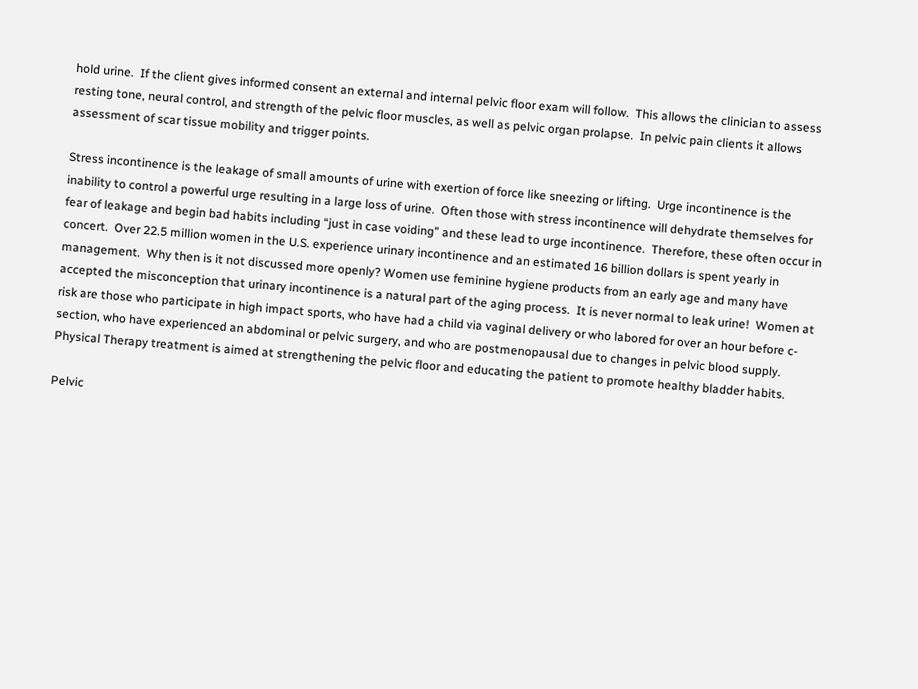hold urine.  If the client gives informed consent an external and internal pelvic floor exam will follow.  This allows the clinician to assess resting tone, neural control, and strength of the pelvic floor muscles, as well as pelvic organ prolapse.  In pelvic pain clients it allows assessment of scar tissue mobility and trigger points.

Stress incontinence is the leakage of small amounts of urine with exertion of force like sneezing or lifting.  Urge incontinence is the inability to control a powerful urge resulting in a large loss of urine.  Often those with stress incontinence will dehydrate themselves for fear of leakage and begin bad habits including “just in case voiding” and these lead to urge incontinence.  Therefore, these often occur in concert.  Over 22.5 million women in the U.S. experience urinary incontinence and an estimated 16 billion dollars is spent yearly in management.  Why then is it not discussed more openly? Women use feminine hygiene products from an early age and many have accepted the misconception that urinary incontinence is a natural part of the aging process.  It is never normal to leak urine!  Women at risk are those who participate in high impact sports, who have had a child via vaginal delivery or who labored for over an hour before c-section, who have experienced an abdominal or pelvic surgery, and who are postmenopausal due to changes in pelvic blood supply. Physical Therapy treatment is aimed at strengthening the pelvic floor and educating the patient to promote healthy bladder habits.

Pelvic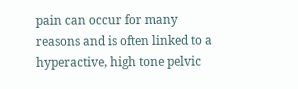pain can occur for many reasons and is often linked to a hyperactive, high tone pelvic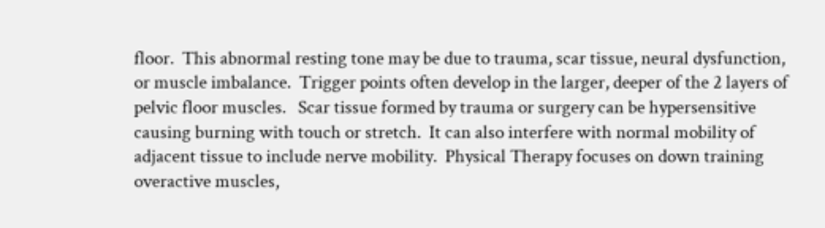floor.  This abnormal resting tone may be due to trauma, scar tissue, neural dysfunction, or muscle imbalance.  Trigger points often develop in the larger, deeper of the 2 layers of pelvic floor muscles.   Scar tissue formed by trauma or surgery can be hypersensitive causing burning with touch or stretch.  It can also interfere with normal mobility of adjacent tissue to include nerve mobility.  Physical Therapy focuses on down training overactive muscles,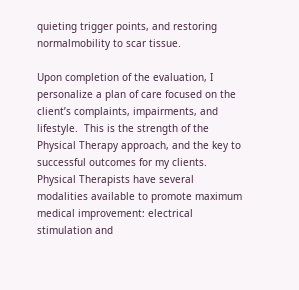quieting trigger points, and restoring normalmobility to scar tissue.

Upon completion of the evaluation, I personalize a plan of care focused on the client’s complaints, impairments, and lifestyle.  This is the strength of the Physical Therapy approach, and the key to successful outcomes for my clients. Physical Therapists have several modalities available to promote maximum medical improvement: electrical stimulation and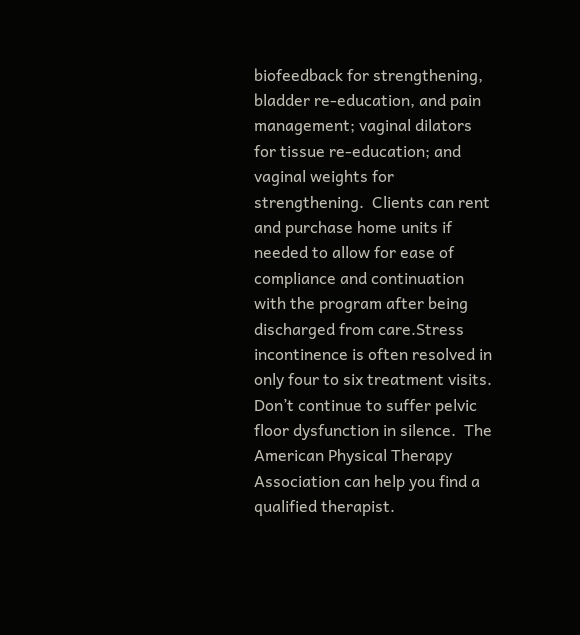biofeedback for strengthening, bladder re-education, and pain management; vaginal dilators for tissue re-education; and vaginal weights for strengthening.  Clients can rent and purchase home units if needed to allow for ease of compliance and continuation with the program after being discharged from care.Stress incontinence is often resolved in only four to six treatment visits.   Don’t continue to suffer pelvic floor dysfunction in silence.  The American Physical Therapy Association can help you find a qualified therapist.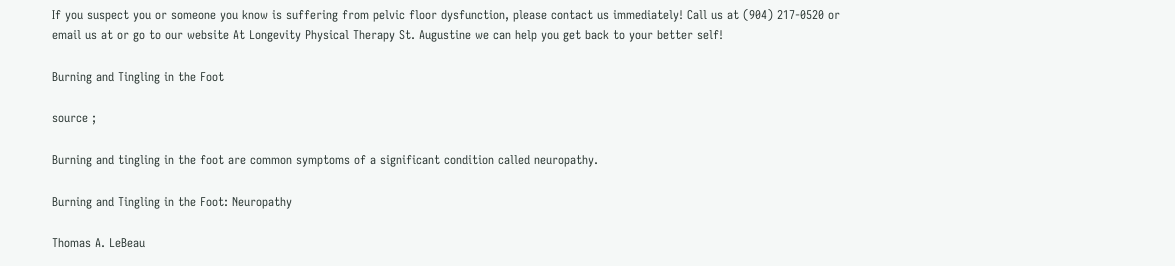If you suspect you or someone you know is suffering from pelvic floor dysfunction, please contact us immediately! Call us at (904) 217-0520 or email us at or go to our website At Longevity Physical Therapy St. Augustine we can help you get back to your better self!

Burning and Tingling in the Foot

source ;

Burning and tingling in the foot are common symptoms of a significant condition called neuropathy.

Burning and Tingling in the Foot: Neuropathy

Thomas A. LeBeau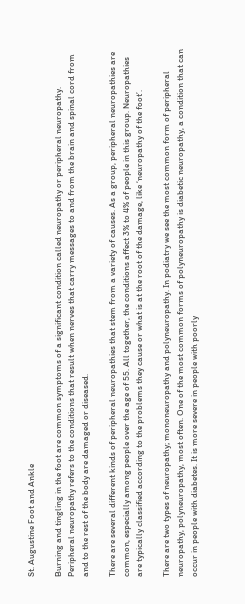St. Augustine Foot and Ankle

Burning and tingling in the foot are common symptoms of a significant condition called neuropathy or peripheral neuropathy. Peripheral neuropathy refers to the conditions that result when nerves that carry messages to and from the brain and spinal cord from and to the rest of the body are damaged or diseased.

There are several different kinds of peripheral neuropathies that stem from a variety of causes. As a group, peripheral neuropathies are common, especially among people over the age of 55. All together, the conditions affect 3% to 4% of people in this group. Neuropathies are typically classified according to the problems they cause or what is at the root of the damage, like ‘neuropathy of the foot’.

There are two types of neuropathy; mononeuropathy and polyneuropathy. In podiatry we see the most common form of peripheral neuropathy, polyneuropathy, most often. One of the most common forms of polyneuropathy is diabetic neuropathy, a condition that can occur in people with diabetes. It is more severe in people with poorly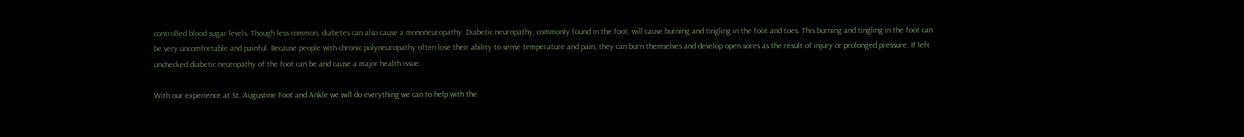controlled blood sugar levels. Though less common, diabetes can also cause a mononeuropathy. Diabetic neuropathy, commonly found in the foot, will cause burning and tingling in the foot and toes. This burning and tingling in the foot can be very uncomfortable and painful. Because people with chronic polyneuropathy often lose their ability to sense temperature and pain, they can burn themselves and develop open sores as the result of injury or prolonged pressure. If left unchecked diabetic neuropathy of the foot can be and cause a major health issue.

With our experience at St. Augustine Foot and Ankle we will do everything we can to help with the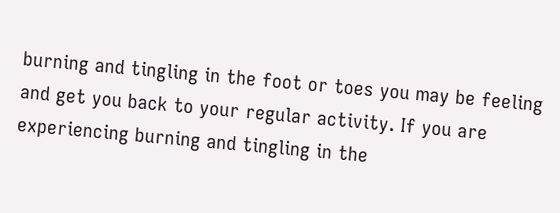burning and tingling in the foot or toes you may be feeling and get you back to your regular activity. If you are experiencing burning and tingling in the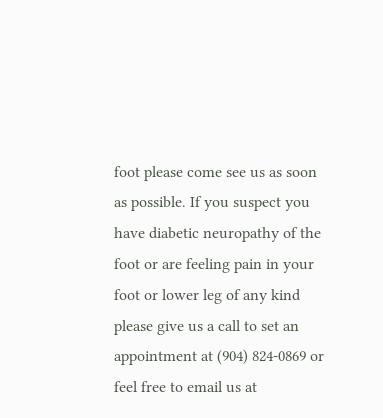foot please come see us as soon as possible. If you suspect you have diabetic neuropathy of the foot or are feeling pain in your foot or lower leg of any kind please give us a call to set an appointment at (904) 824-0869 or feel free to email us at